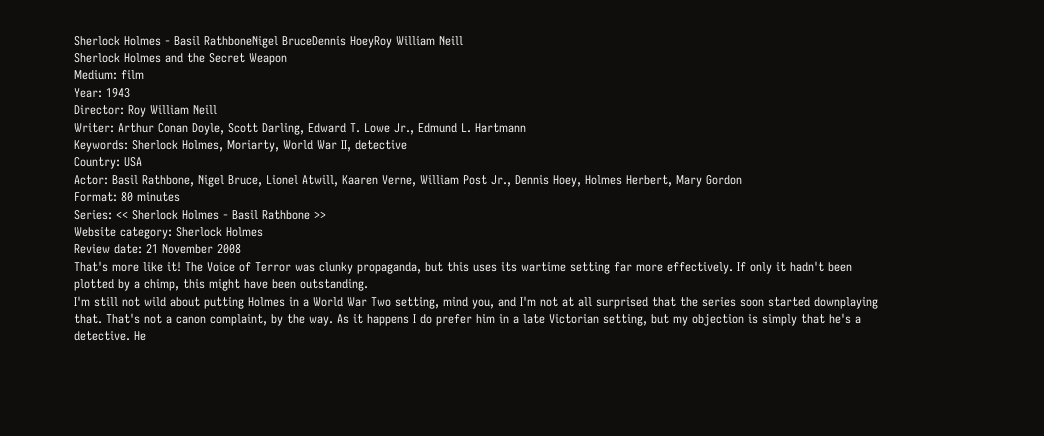Sherlock Holmes - Basil RathboneNigel BruceDennis HoeyRoy William Neill
Sherlock Holmes and the Secret Weapon
Medium: film
Year: 1943
Director: Roy William Neill
Writer: Arthur Conan Doyle, Scott Darling, Edward T. Lowe Jr., Edmund L. Hartmann
Keywords: Sherlock Holmes, Moriarty, World War II, detective
Country: USA
Actor: Basil Rathbone, Nigel Bruce, Lionel Atwill, Kaaren Verne, William Post Jr., Dennis Hoey, Holmes Herbert, Mary Gordon
Format: 80 minutes
Series: << Sherlock Holmes - Basil Rathbone >>
Website category: Sherlock Holmes
Review date: 21 November 2008
That's more like it! The Voice of Terror was clunky propaganda, but this uses its wartime setting far more effectively. If only it hadn't been plotted by a chimp, this might have been outstanding.
I'm still not wild about putting Holmes in a World War Two setting, mind you, and I'm not at all surprised that the series soon started downplaying that. That's not a canon complaint, by the way. As it happens I do prefer him in a late Victorian setting, but my objection is simply that he's a detective. He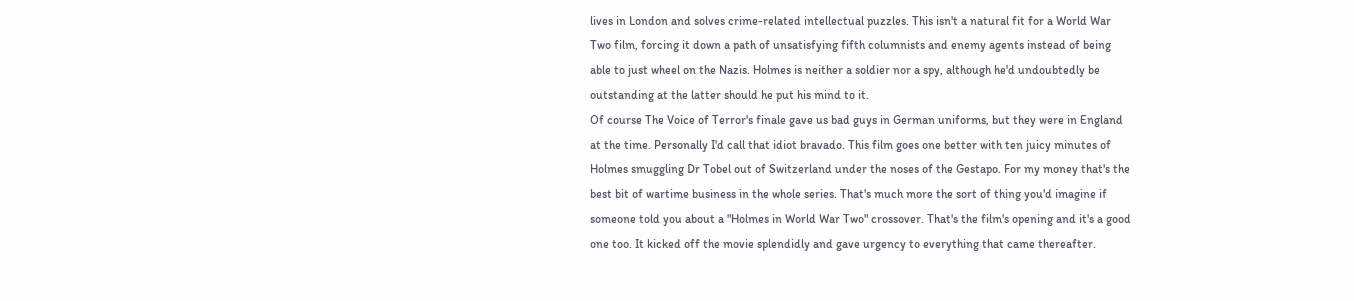lives in London and solves crime-related intellectual puzzles. This isn't a natural fit for a World War Two film, forcing it down a path of unsatisfying fifth columnists and enemy agents instead of being able to just wheel on the Nazis. Holmes is neither a soldier nor a spy, although he'd undoubtedly be outstanding at the latter should he put his mind to it.
Of course The Voice of Terror's finale gave us bad guys in German uniforms, but they were in England at the time. Personally I'd call that idiot bravado. This film goes one better with ten juicy minutes of Holmes smuggling Dr Tobel out of Switzerland under the noses of the Gestapo. For my money that's the best bit of wartime business in the whole series. That's much more the sort of thing you'd imagine if someone told you about a "Holmes in World War Two" crossover. That's the film's opening and it's a good one too. It kicked off the movie splendidly and gave urgency to everything that came thereafter.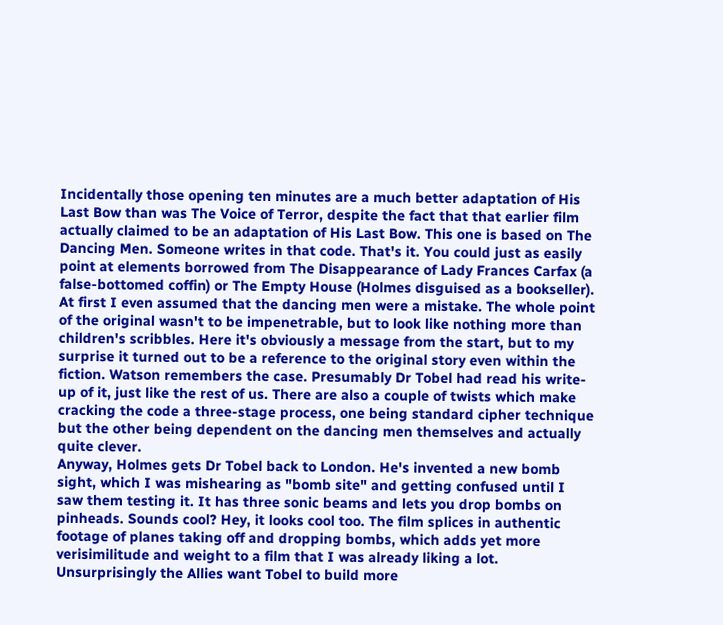Incidentally those opening ten minutes are a much better adaptation of His Last Bow than was The Voice of Terror, despite the fact that that earlier film actually claimed to be an adaptation of His Last Bow. This one is based on The Dancing Men. Someone writes in that code. That's it. You could just as easily point at elements borrowed from The Disappearance of Lady Frances Carfax (a false-bottomed coffin) or The Empty House (Holmes disguised as a bookseller). At first I even assumed that the dancing men were a mistake. The whole point of the original wasn't to be impenetrable, but to look like nothing more than children's scribbles. Here it's obviously a message from the start, but to my surprise it turned out to be a reference to the original story even within the fiction. Watson remembers the case. Presumably Dr Tobel had read his write-up of it, just like the rest of us. There are also a couple of twists which make cracking the code a three-stage process, one being standard cipher technique but the other being dependent on the dancing men themselves and actually quite clever.
Anyway, Holmes gets Dr Tobel back to London. He's invented a new bomb sight, which I was mishearing as "bomb site" and getting confused until I saw them testing it. It has three sonic beams and lets you drop bombs on pinheads. Sounds cool? Hey, it looks cool too. The film splices in authentic footage of planes taking off and dropping bombs, which adds yet more verisimilitude and weight to a film that I was already liking a lot. Unsurprisingly the Allies want Tobel to build more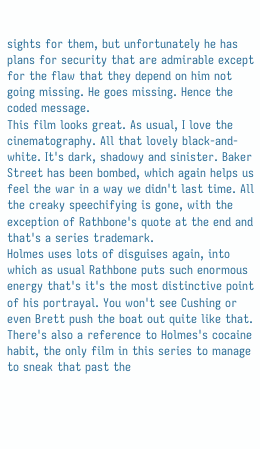sights for them, but unfortunately he has plans for security that are admirable except for the flaw that they depend on him not going missing. He goes missing. Hence the coded message.
This film looks great. As usual, I love the cinematography. All that lovely black-and-white. It's dark, shadowy and sinister. Baker Street has been bombed, which again helps us feel the war in a way we didn't last time. All the creaky speechifying is gone, with the exception of Rathbone's quote at the end and that's a series trademark.
Holmes uses lots of disguises again, into which as usual Rathbone puts such enormous energy that's it's the most distinctive point of his portrayal. You won't see Cushing or even Brett push the boat out quite like that. There's also a reference to Holmes's cocaine habit, the only film in this series to manage to sneak that past the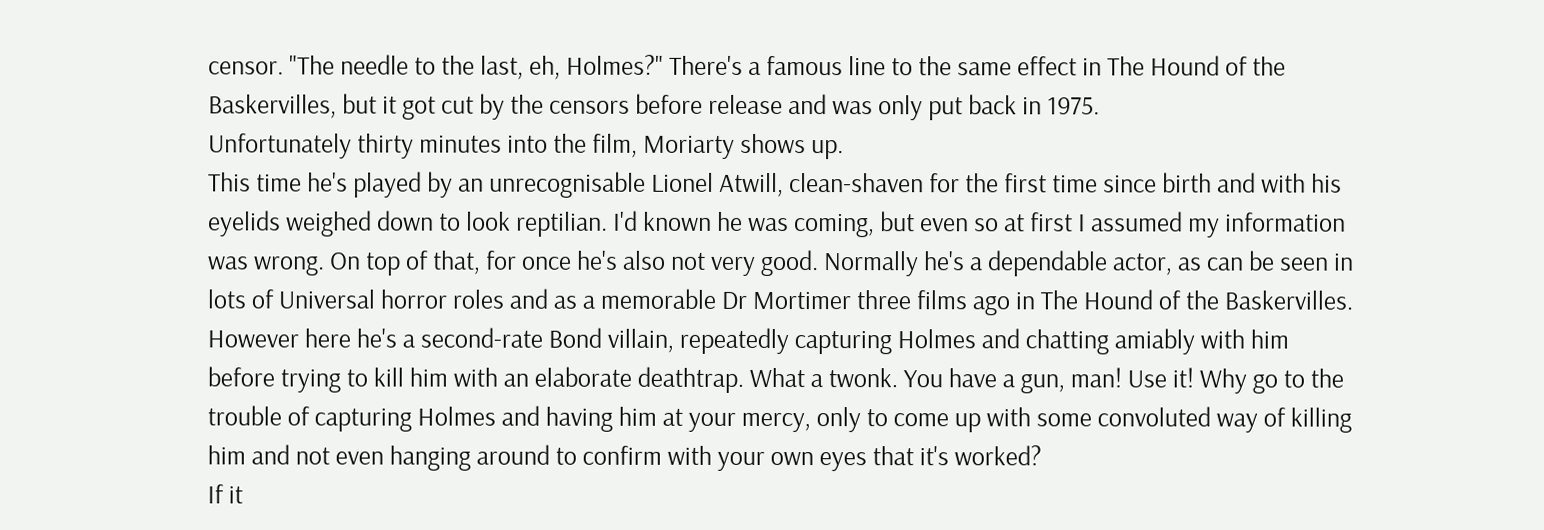censor. "The needle to the last, eh, Holmes?" There's a famous line to the same effect in The Hound of the Baskervilles, but it got cut by the censors before release and was only put back in 1975.
Unfortunately thirty minutes into the film, Moriarty shows up.
This time he's played by an unrecognisable Lionel Atwill, clean-shaven for the first time since birth and with his eyelids weighed down to look reptilian. I'd known he was coming, but even so at first I assumed my information was wrong. On top of that, for once he's also not very good. Normally he's a dependable actor, as can be seen in lots of Universal horror roles and as a memorable Dr Mortimer three films ago in The Hound of the Baskervilles. However here he's a second-rate Bond villain, repeatedly capturing Holmes and chatting amiably with him before trying to kill him with an elaborate deathtrap. What a twonk. You have a gun, man! Use it! Why go to the trouble of capturing Holmes and having him at your mercy, only to come up with some convoluted way of killing him and not even hanging around to confirm with your own eyes that it's worked?
If it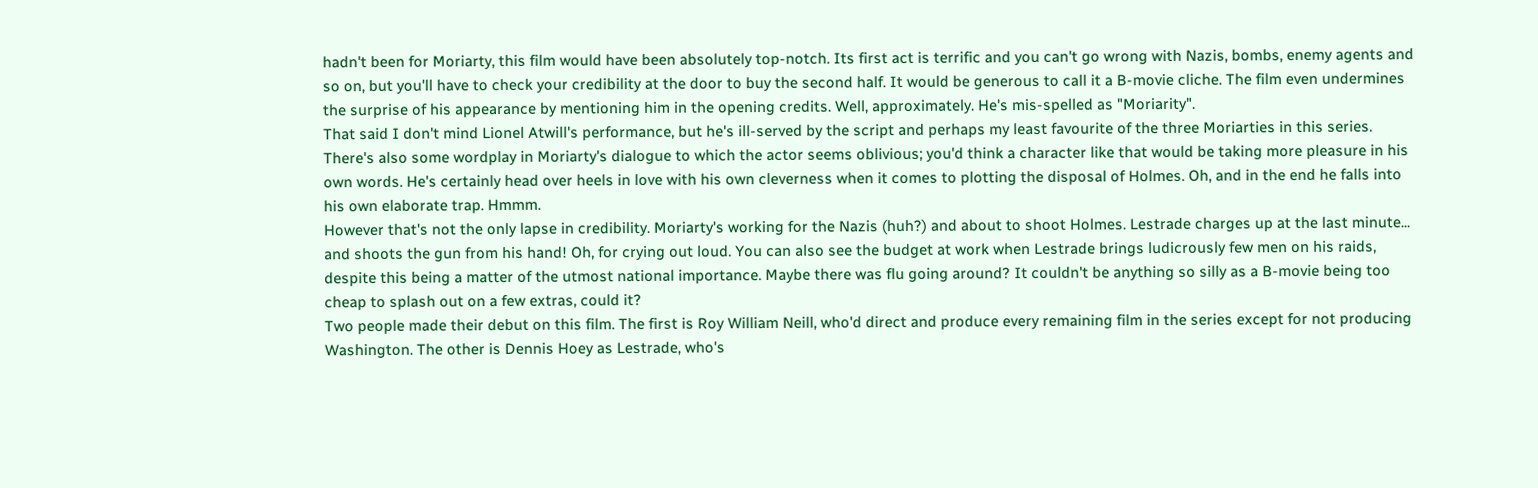hadn't been for Moriarty, this film would have been absolutely top-notch. Its first act is terrific and you can't go wrong with Nazis, bombs, enemy agents and so on, but you'll have to check your credibility at the door to buy the second half. It would be generous to call it a B-movie cliche. The film even undermines the surprise of his appearance by mentioning him in the opening credits. Well, approximately. He's mis-spelled as "Moriarity".
That said I don't mind Lionel Atwill's performance, but he's ill-served by the script and perhaps my least favourite of the three Moriarties in this series. There's also some wordplay in Moriarty's dialogue to which the actor seems oblivious; you'd think a character like that would be taking more pleasure in his own words. He's certainly head over heels in love with his own cleverness when it comes to plotting the disposal of Holmes. Oh, and in the end he falls into his own elaborate trap. Hmmm.
However that's not the only lapse in credibility. Moriarty's working for the Nazis (huh?) and about to shoot Holmes. Lestrade charges up at the last minute... and shoots the gun from his hand! Oh, for crying out loud. You can also see the budget at work when Lestrade brings ludicrously few men on his raids, despite this being a matter of the utmost national importance. Maybe there was flu going around? It couldn't be anything so silly as a B-movie being too cheap to splash out on a few extras, could it?
Two people made their debut on this film. The first is Roy William Neill, who'd direct and produce every remaining film in the series except for not producing Washington. The other is Dennis Hoey as Lestrade, who's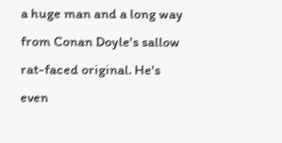a huge man and a long way from Conan Doyle's sallow rat-faced original. He's even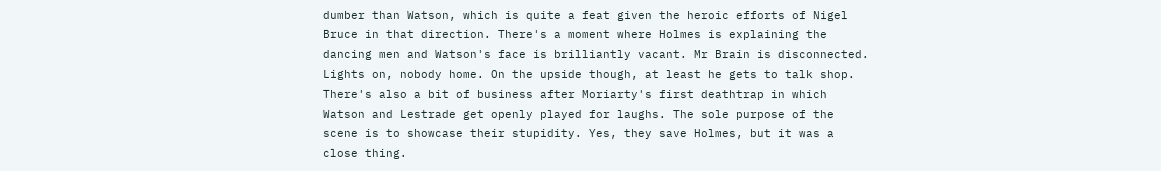dumber than Watson, which is quite a feat given the heroic efforts of Nigel Bruce in that direction. There's a moment where Holmes is explaining the dancing men and Watson's face is brilliantly vacant. Mr Brain is disconnected. Lights on, nobody home. On the upside though, at least he gets to talk shop. There's also a bit of business after Moriarty's first deathtrap in which Watson and Lestrade get openly played for laughs. The sole purpose of the scene is to showcase their stupidity. Yes, they save Holmes, but it was a close thing.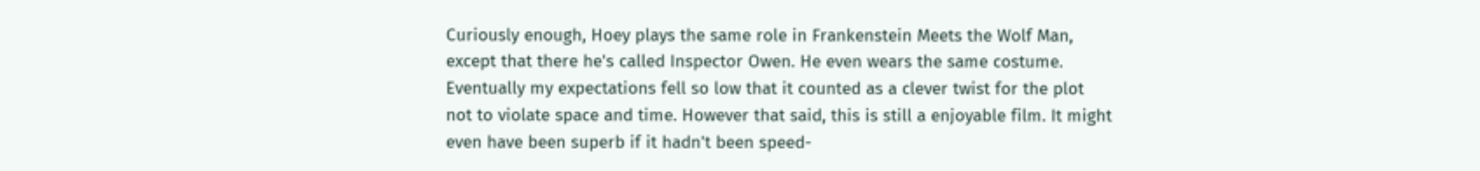Curiously enough, Hoey plays the same role in Frankenstein Meets the Wolf Man, except that there he's called Inspector Owen. He even wears the same costume.
Eventually my expectations fell so low that it counted as a clever twist for the plot not to violate space and time. However that said, this is still a enjoyable film. It might even have been superb if it hadn't been speed-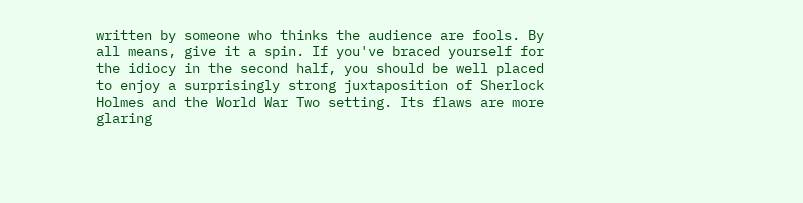written by someone who thinks the audience are fools. By all means, give it a spin. If you've braced yourself for the idiocy in the second half, you should be well placed to enjoy a surprisingly strong juxtaposition of Sherlock Holmes and the World War Two setting. Its flaws are more glaring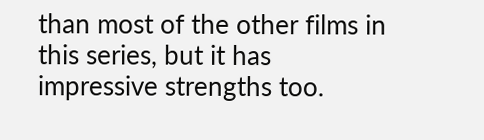than most of the other films in this series, but it has impressive strengths too.